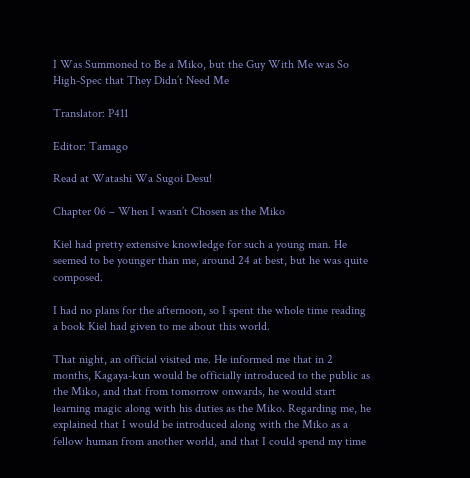I Was Summoned to Be a Miko, but the Guy With Me was So High-Spec that They Didn’t Need Me

Translator: P411

Editor: Tamago

Read at Watashi Wa Sugoi Desu!

Chapter 06 – When I wasn’t Chosen as the Miko

Kiel had pretty extensive knowledge for such a young man. He seemed to be younger than me, around 24 at best, but he was quite composed.

I had no plans for the afternoon, so I spent the whole time reading a book Kiel had given to me about this world.

That night, an official visited me. He informed me that in 2 months, Kagaya-kun would be officially introduced to the public as the Miko, and that from tomorrow onwards, he would start learning magic along with his duties as the Miko. Regarding me, he explained that I would be introduced along with the Miko as a fellow human from another world, and that I could spend my time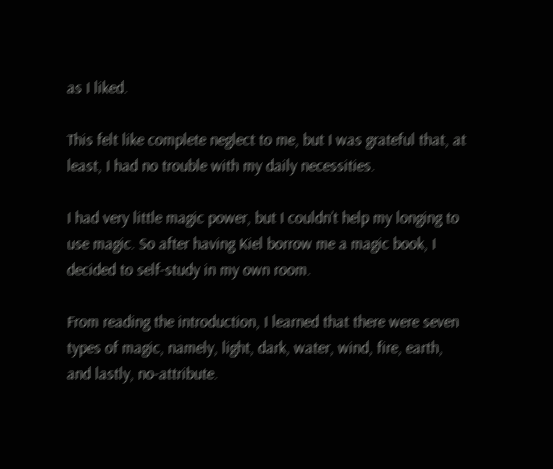as I liked.

This felt like complete neglect to me, but I was grateful that, at least, I had no trouble with my daily necessities.

I had very little magic power, but I couldn’t help my longing to use magic. So after having Kiel borrow me a magic book, I decided to self-study in my own room.

From reading the introduction, I learned that there were seven types of magic, namely, light, dark, water, wind, fire, earth, and lastly, no-attribute.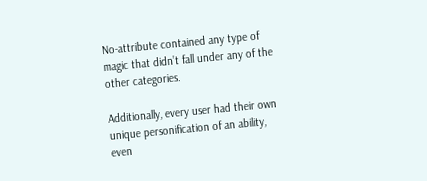No-attribute contained any type of magic that didn’t fall under any of the other categories.

Additionally, every user had their own unique personification of an ability, even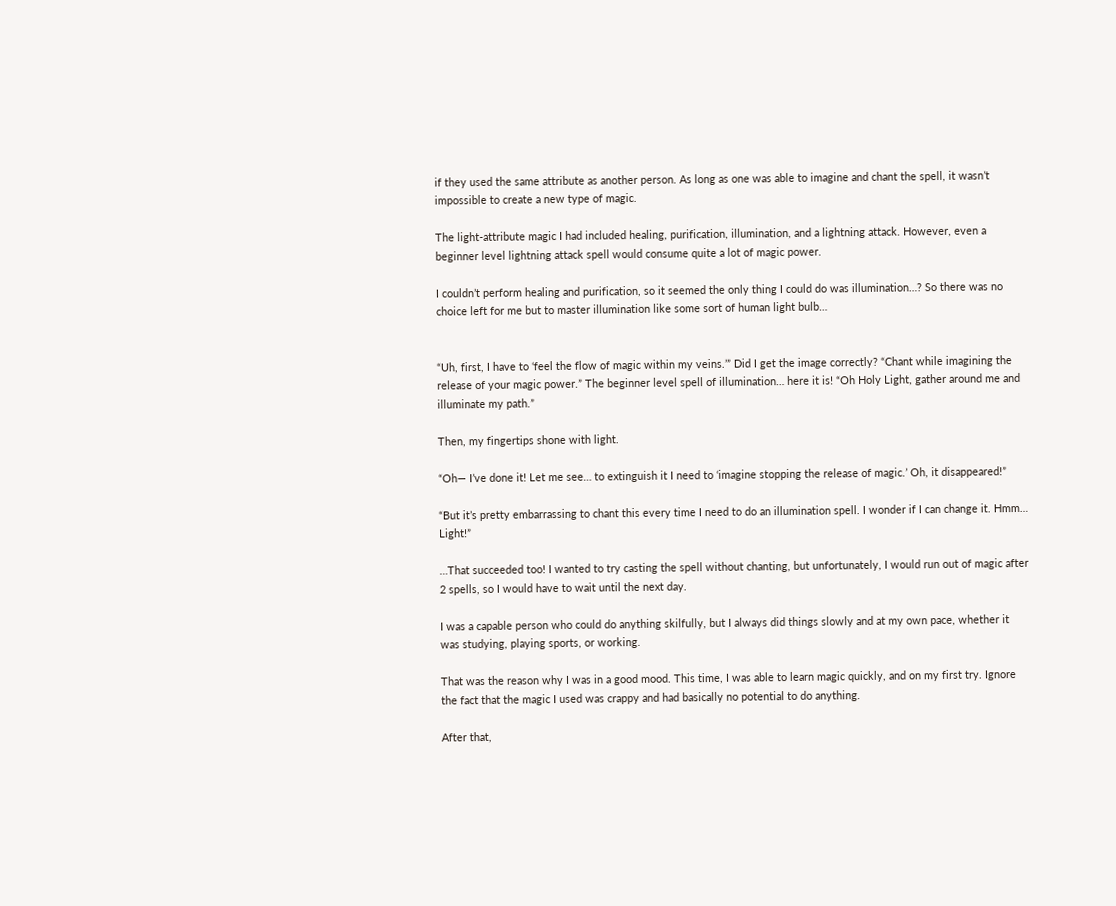if they used the same attribute as another person. As long as one was able to imagine and chant the spell, it wasn’t impossible to create a new type of magic.

The light-attribute magic I had included healing, purification, illumination, and a lightning attack. However, even a beginner level lightning attack spell would consume quite a lot of magic power.

I couldn’t perform healing and purification, so it seemed the only thing I could do was illumination…? So there was no choice left for me but to master illumination like some sort of human light bulb…


“Uh, first, I have to ‘feel the flow of magic within my veins.’” Did I get the image correctly? “Chant while imagining the release of your magic power.” The beginner level spell of illumination… here it is! “Oh Holy Light, gather around me and illuminate my path.”

Then, my fingertips shone with light.

“Oh— I’ve done it! Let me see… to extinguish it I need to ‘imagine stopping the release of magic.’ Oh, it disappeared!”

“But it’s pretty embarrassing to chant this every time I need to do an illumination spell. I wonder if I can change it. Hmm… Light!”

…That succeeded too! I wanted to try casting the spell without chanting, but unfortunately, I would run out of magic after 2 spells, so I would have to wait until the next day.

I was a capable person who could do anything skilfully, but I always did things slowly and at my own pace, whether it was studying, playing sports, or working.

That was the reason why I was in a good mood. This time, I was able to learn magic quickly, and on my first try. Ignore the fact that the magic I used was crappy and had basically no potential to do anything.

After that,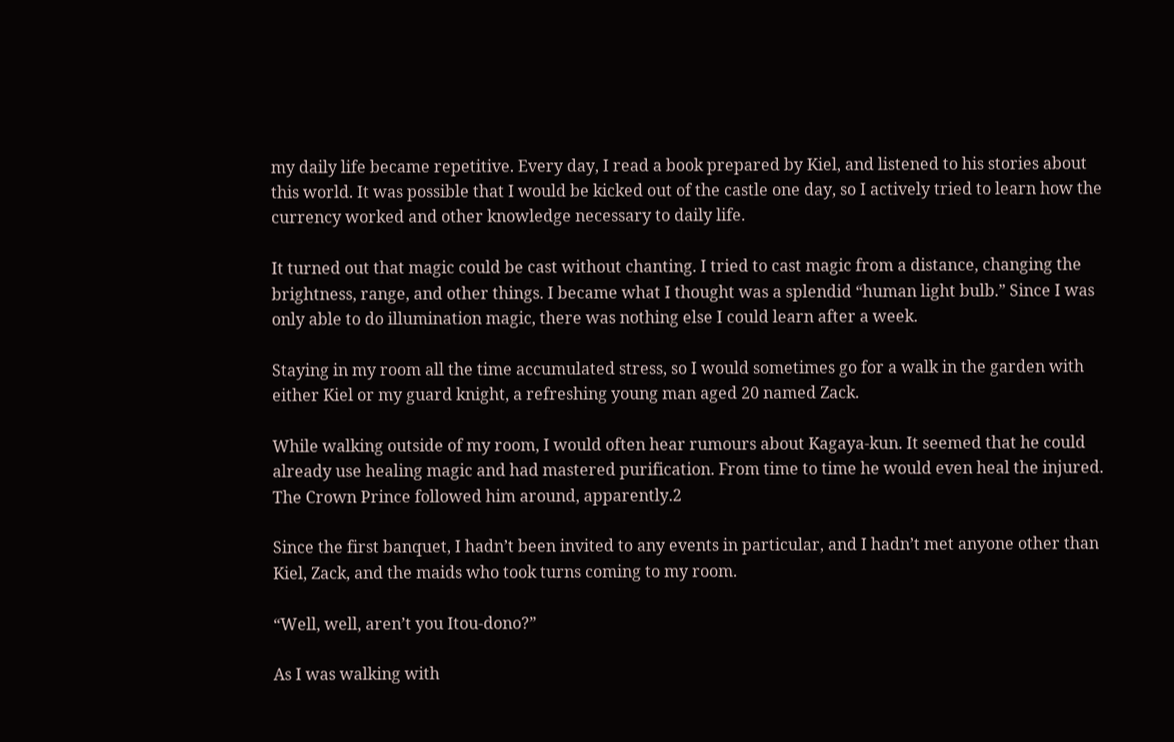my daily life became repetitive. Every day, I read a book prepared by Kiel, and listened to his stories about this world. It was possible that I would be kicked out of the castle one day, so I actively tried to learn how the currency worked and other knowledge necessary to daily life.

It turned out that magic could be cast without chanting. I tried to cast magic from a distance, changing the brightness, range, and other things. I became what I thought was a splendid “human light bulb.” Since I was only able to do illumination magic, there was nothing else I could learn after a week.

Staying in my room all the time accumulated stress, so I would sometimes go for a walk in the garden with either Kiel or my guard knight, a refreshing young man aged 20 named Zack.

While walking outside of my room, I would often hear rumours about Kagaya-kun. It seemed that he could already use healing magic and had mastered purification. From time to time he would even heal the injured. The Crown Prince followed him around, apparently.2

Since the first banquet, I hadn’t been invited to any events in particular, and I hadn’t met anyone other than Kiel, Zack, and the maids who took turns coming to my room.

“Well, well, aren’t you Itou-dono?”

As I was walking with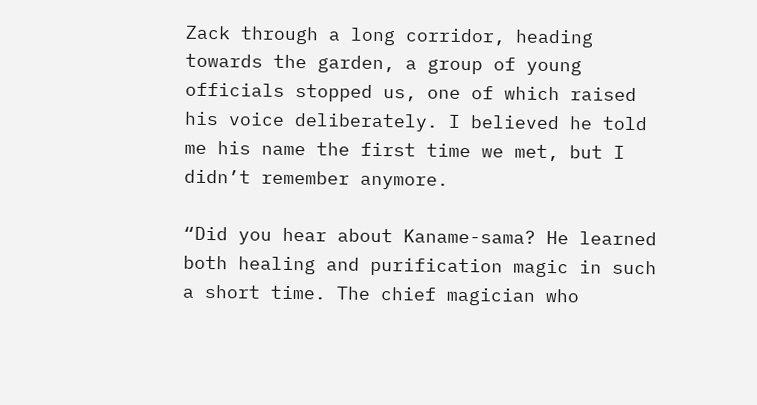Zack through a long corridor, heading towards the garden, a group of young officials stopped us, one of which raised his voice deliberately. I believed he told me his name the first time we met, but I didn’t remember anymore.

“Did you hear about Kaname-sama? He learned both healing and purification magic in such a short time. The chief magician who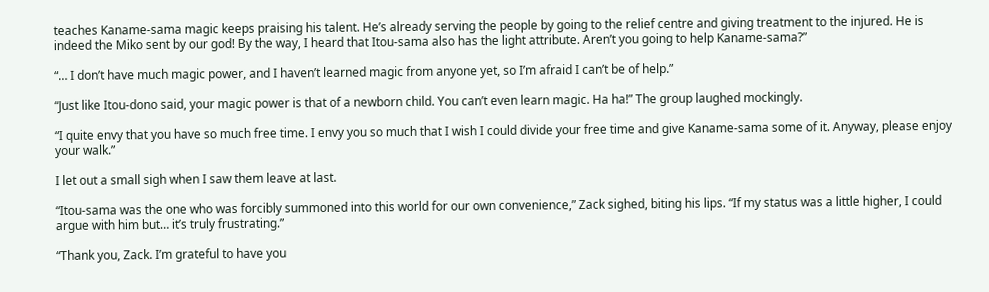teaches Kaname-sama magic keeps praising his talent. He’s already serving the people by going to the relief centre and giving treatment to the injured. He is indeed the Miko sent by our god! By the way, I heard that Itou-sama also has the light attribute. Aren’t you going to help Kaname-sama?”

“… I don’t have much magic power, and I haven’t learned magic from anyone yet, so I’m afraid I can’t be of help.”

“Just like Itou-dono said, your magic power is that of a newborn child. You can’t even learn magic. Ha ha!” The group laughed mockingly.

“I quite envy that you have so much free time. I envy you so much that I wish I could divide your free time and give Kaname-sama some of it. Anyway, please enjoy your walk.”

I let out a small sigh when I saw them leave at last.

“Itou-sama was the one who was forcibly summoned into this world for our own convenience,” Zack sighed, biting his lips. “If my status was a little higher, I could argue with him but… it’s truly frustrating.”

“Thank you, Zack. I’m grateful to have you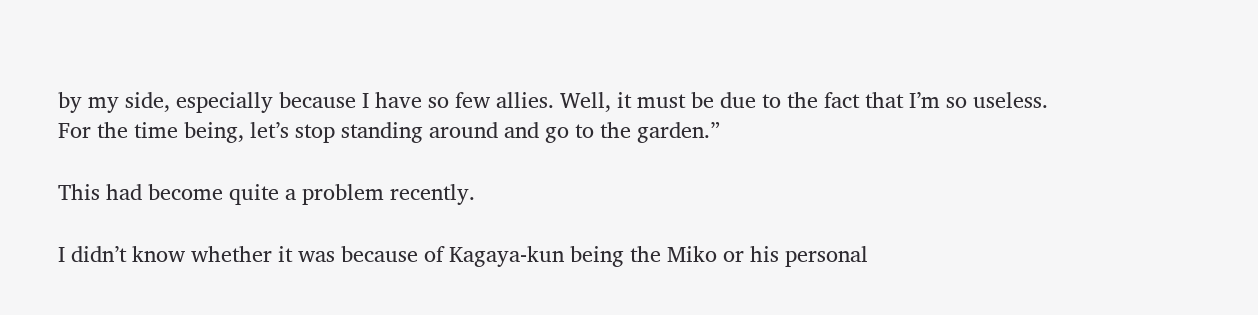by my side, especially because I have so few allies. Well, it must be due to the fact that I’m so useless. For the time being, let’s stop standing around and go to the garden.”

This had become quite a problem recently.

I didn’t know whether it was because of Kagaya-kun being the Miko or his personal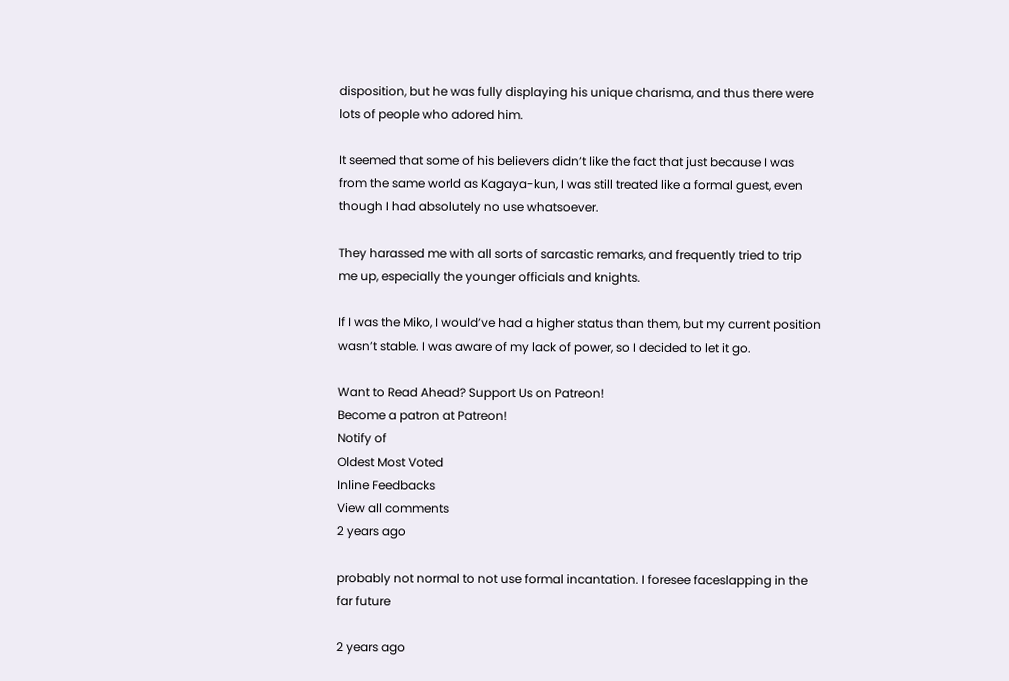disposition, but he was fully displaying his unique charisma, and thus there were lots of people who adored him.

It seemed that some of his believers didn’t like the fact that just because I was from the same world as Kagaya-kun, I was still treated like a formal guest, even though I had absolutely no use whatsoever.

They harassed me with all sorts of sarcastic remarks, and frequently tried to trip me up, especially the younger officials and knights.

If I was the Miko, I would’ve had a higher status than them, but my current position wasn’t stable. I was aware of my lack of power, so I decided to let it go.

Want to Read Ahead? Support Us on Patreon!
Become a patron at Patreon!
Notify of
Oldest Most Voted
Inline Feedbacks
View all comments
2 years ago

probably not normal to not use formal incantation. I foresee faceslapping in the far future

2 years ago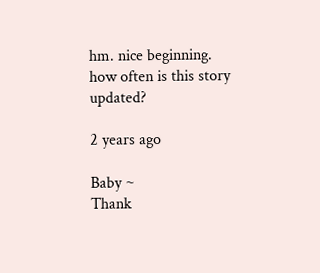hm. nice beginning. how often is this story updated?

2 years ago

Baby ~
Thank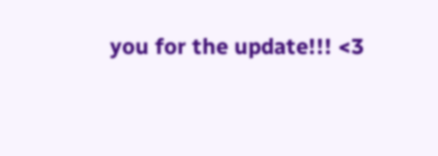you for the update!!! <3